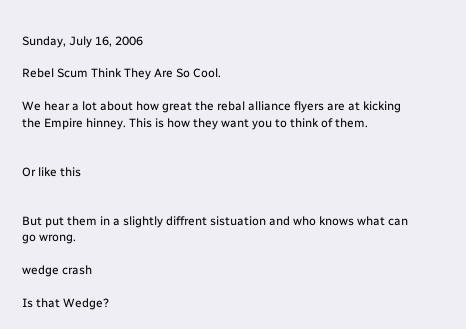Sunday, July 16, 2006

Rebel Scum Think They Are So Cool.

We hear a lot about how great the rebal alliance flyers are at kicking the Empire hinney. This is how they want you to think of them.


Or like this


But put them in a slightly diffrent sistuation and who knows what can go wrong.

wedge crash

Is that Wedge?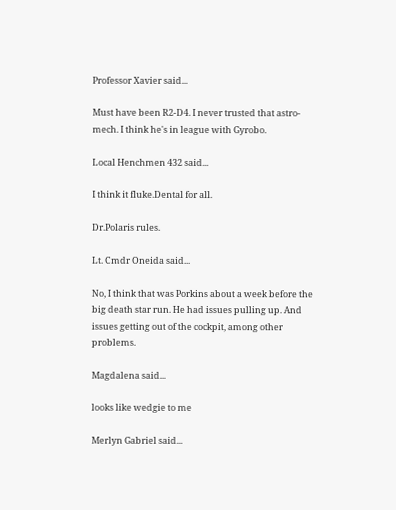Professor Xavier said...

Must have been R2-D4. I never trusted that astro-mech. I think he's in league with Gyrobo.

Local Henchmen 432 said...

I think it fluke.Dental for all.

Dr.Polaris rules.

Lt. Cmdr Oneida said...

No, I think that was Porkins about a week before the big death star run. He had issues pulling up. And issues getting out of the cockpit, among other problems.

Magdalena said...

looks like wedgie to me

Merlyn Gabriel said...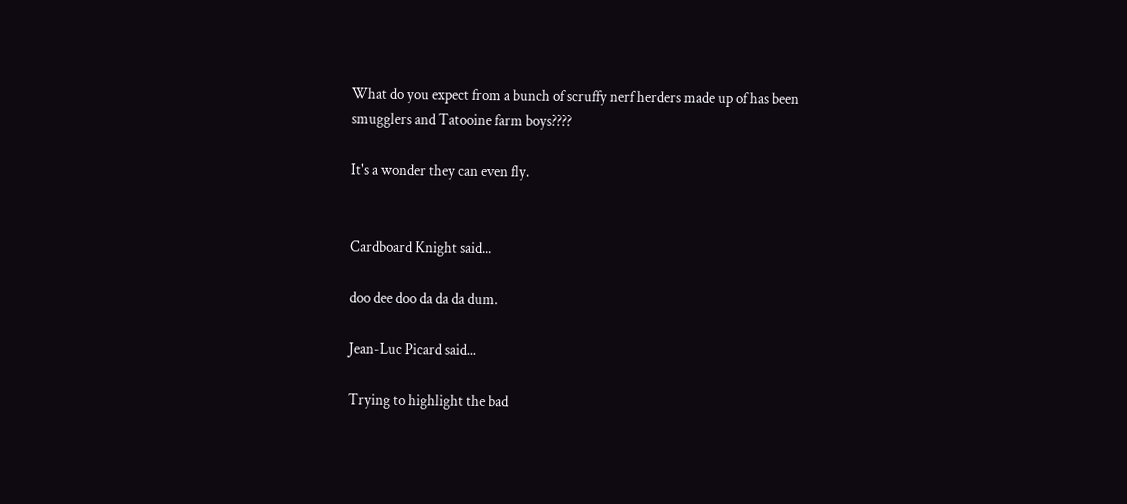What do you expect from a bunch of scruffy nerf herders made up of has been smugglers and Tatooine farm boys????

It's a wonder they can even fly.


Cardboard Knight said...

doo dee doo da da da dum.

Jean-Luc Picard said...

Trying to highlight the bad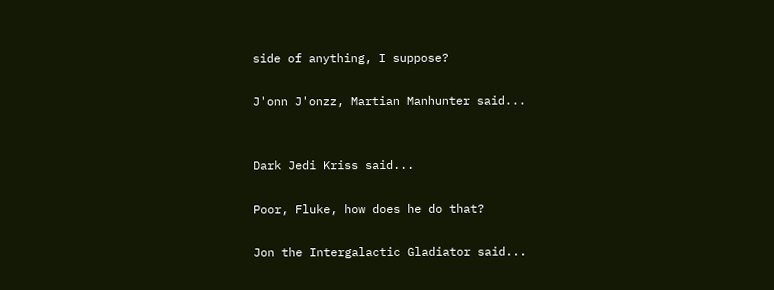side of anything, I suppose?

J'onn J'onzz, Martian Manhunter said...


Dark Jedi Kriss said...

Poor, Fluke, how does he do that?

Jon the Intergalactic Gladiator said...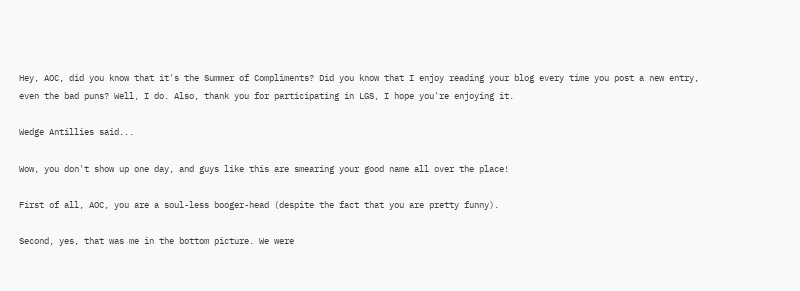Hey, AOC, did you know that it's the Summer of Compliments? Did you know that I enjoy reading your blog every time you post a new entry, even the bad puns? Well, I do. Also, thank you for participating in LGS, I hope you're enjoying it.

Wedge Antillies said...

Wow, you don't show up one day, and guys like this are smearing your good name all over the place!

First of all, AOC, you are a soul-less booger-head (despite the fact that you are pretty funny).

Second, yes, that was me in the bottom picture. We were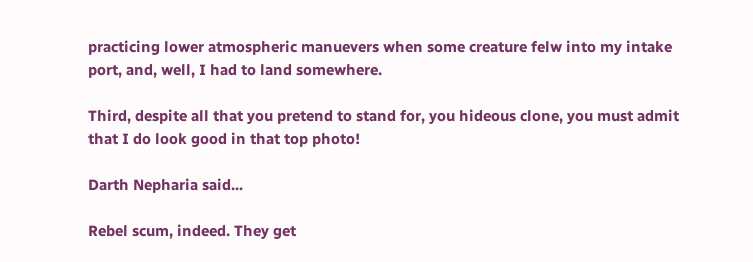practicing lower atmospheric manuevers when some creature felw into my intake port, and, well, I had to land somewhere.

Third, despite all that you pretend to stand for, you hideous clone, you must admit that I do look good in that top photo!

Darth Nepharia said...

Rebel scum, indeed. They get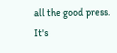all the good press. It's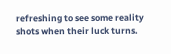refreshing to see some reality shots when their luck turns.